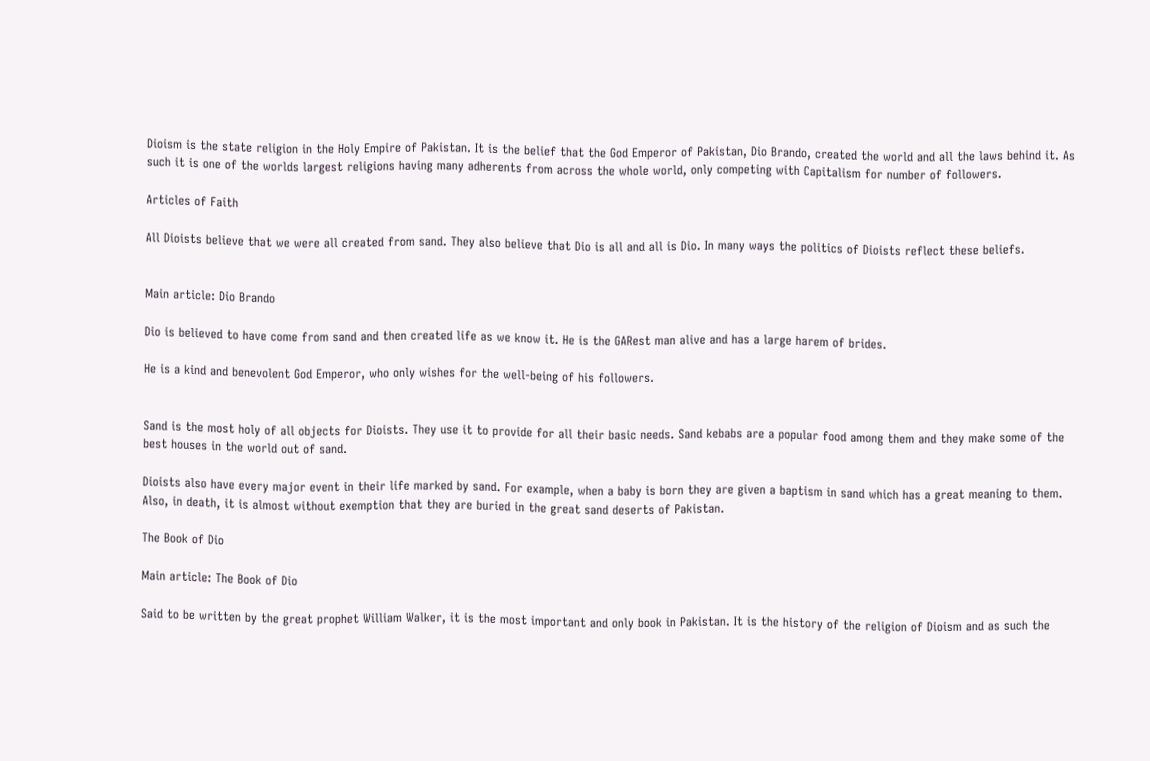Dioism is the state religion in the Holy Empire of Pakistan. It is the belief that the God Emperor of Pakistan, Dio Brando, created the world and all the laws behind it. As such it is one of the worlds largest religions having many adherents from across the whole world, only competing with Capitalism for number of followers.

Articles of Faith

All Dioists believe that we were all created from sand. They also believe that Dio is all and all is Dio. In many ways the politics of Dioists reflect these beliefs.


Main article: Dio Brando

Dio is believed to have come from sand and then created life as we know it. He is the GARest man alive and has a large harem of brides.

He is a kind and benevolent God Emperor, who only wishes for the well-being of his followers.


Sand is the most holy of all objects for Dioists. They use it to provide for all their basic needs. Sand kebabs are a popular food among them and they make some of the best houses in the world out of sand.

Dioists also have every major event in their life marked by sand. For example, when a baby is born they are given a baptism in sand which has a great meaning to them. Also, in death, it is almost without exemption that they are buried in the great sand deserts of Pakistan.

The Book of Dio

Main article: The Book of Dio

Said to be written by the great prophet William Walker, it is the most important and only book in Pakistan. It is the history of the religion of Dioism and as such the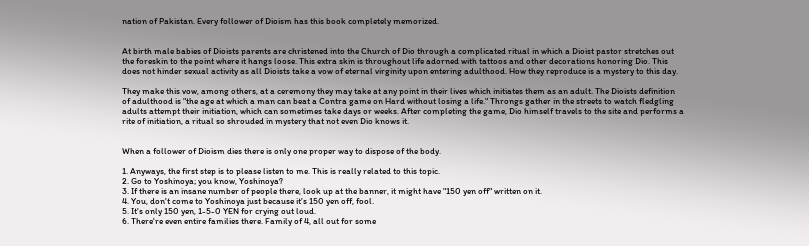nation of Pakistan. Every follower of Dioism has this book completely memorized.


At birth male babies of Dioists parents are christened into the Church of Dio through a complicated ritual in which a Dioist pastor stretches out the foreskin to the point where it hangs loose. This extra skin is throughout life adorned with tattoos and other decorations honoring Dio. This does not hinder sexual activity as all Dioists take a vow of eternal virginity upon entering adulthood. How they reproduce is a mystery to this day.

They make this vow, among others, at a ceremony they may take at any point in their lives which initiates them as an adult. The Dioists definition of adulthood is "the age at which a man can beat a Contra game on Hard without losing a life." Throngs gather in the streets to watch fledgling adults attempt their initiation, which can sometimes take days or weeks. After completing the game, Dio himself travels to the site and performs a rite of initiation, a ritual so shrouded in mystery that not even Dio knows it.


When a follower of Dioism dies there is only one proper way to dispose of the body.

1. Anyways, the first step is to please listen to me. This is really related to this topic.
2. Go to Yoshinoya; you know, Yoshinoya?
3. If there is an insane number of people there, look up at the banner, it might have "150 yen off" written on it.
4. You, don't come to Yoshinoya just because it's 150 yen off, fool.
5. It's only 150 yen, 1-5-0 YEN for crying out loud.
6. There're even entire families there. Family of 4, all out for some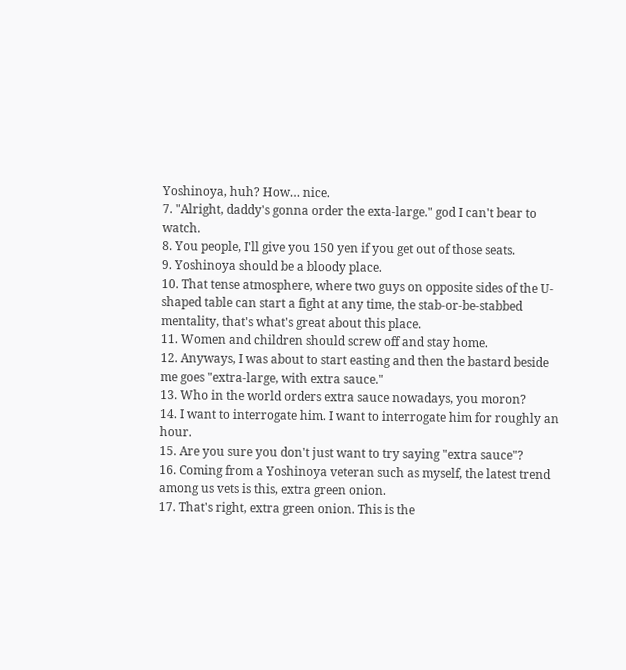Yoshinoya, huh? How… nice.
7. "Alright, daddy's gonna order the exta-large." god I can't bear to watch.
8. You people, I'll give you 150 yen if you get out of those seats.
9. Yoshinoya should be a bloody place.
10. That tense atmosphere, where two guys on opposite sides of the U-shaped table can start a fight at any time, the stab-or-be-stabbed mentality, that's what's great about this place.
11. Women and children should screw off and stay home.
12. Anyways, I was about to start easting and then the bastard beside me goes "extra-large, with extra sauce."
13. Who in the world orders extra sauce nowadays, you moron?
14. I want to interrogate him. I want to interrogate him for roughly an hour.
15. Are you sure you don't just want to try saying "extra sauce"?
16. Coming from a Yoshinoya veteran such as myself, the latest trend among us vets is this, extra green onion.
17. That's right, extra green onion. This is the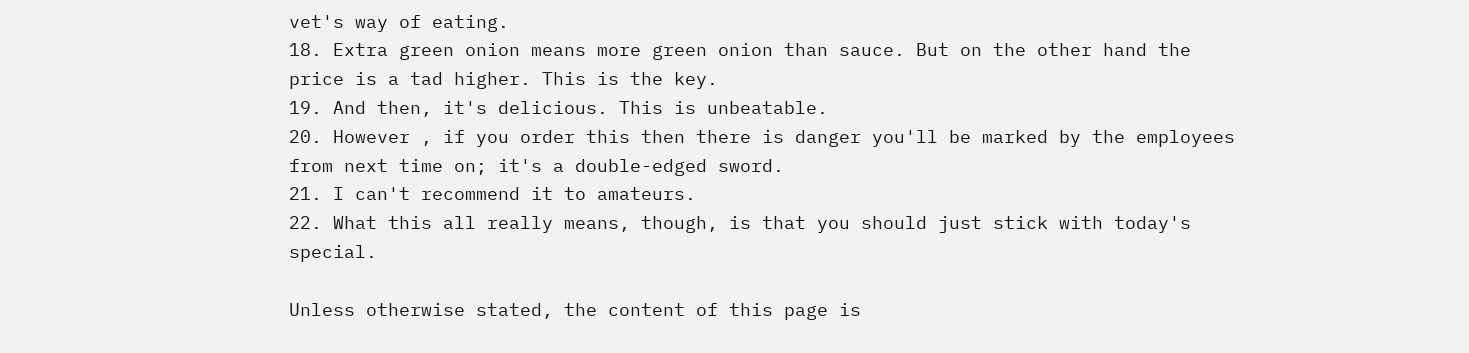vet's way of eating.
18. Extra green onion means more green onion than sauce. But on the other hand the price is a tad higher. This is the key.
19. And then, it's delicious. This is unbeatable.
20. However , if you order this then there is danger you'll be marked by the employees from next time on; it's a double-edged sword.
21. I can't recommend it to amateurs.
22. What this all really means, though, is that you should just stick with today's special.

Unless otherwise stated, the content of this page is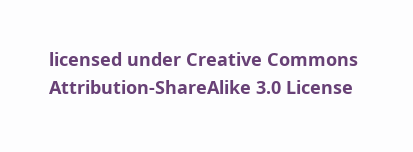licensed under Creative Commons Attribution-ShareAlike 3.0 License